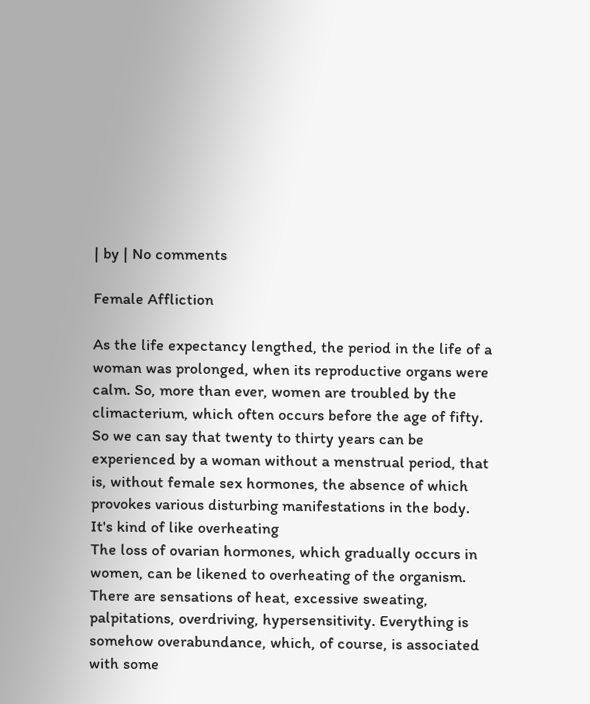| by | No comments

Female Affliction

As the life expectancy lengthed, the period in the life of a woman was prolonged, when its reproductive organs were calm. So, more than ever, women are troubled by the climacterium, which often occurs before the age of fifty. So we can say that twenty to thirty years can be experienced by a woman without a menstrual period, that is, without female sex hormones, the absence of which provokes various disturbing manifestations in the body.
It's kind of like overheating
The loss of ovarian hormones, which gradually occurs in women, can be likened to overheating of the organism. There are sensations of heat, excessive sweating, palpitations, overdriving, hypersensitivity. Everything is somehow overabundance, which, of course, is associated with some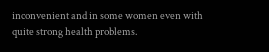inconvenient and in some women even with quite strong health problems.